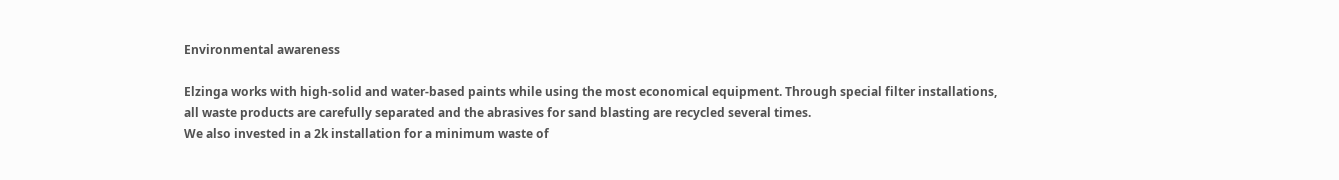Environmental awareness

Elzinga works with high-solid and water-based paints while using the most economical equipment. Through special filter installations, all waste products are carefully separated and the abrasives for sand blasting are recycled several times.
We also invested in a 2k installation for a minimum waste of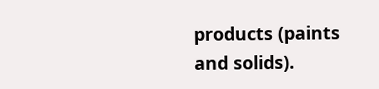products (paints and solids).